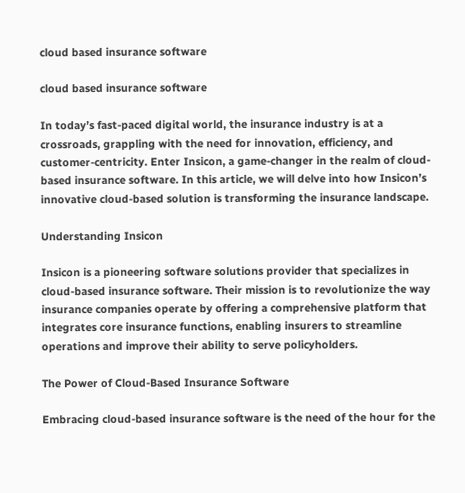cloud based insurance software

cloud based insurance software

In today’s fast-paced digital world, the insurance industry is at a crossroads, grappling with the need for innovation, efficiency, and customer-centricity. Enter Insicon, a game-changer in the realm of cloud-based insurance software. In this article, we will delve into how Insicon’s innovative cloud-based solution is transforming the insurance landscape.

Understanding Insicon

Insicon is a pioneering software solutions provider that specializes in cloud-based insurance software. Their mission is to revolutionize the way insurance companies operate by offering a comprehensive platform that integrates core insurance functions, enabling insurers to streamline operations and improve their ability to serve policyholders.

The Power of Cloud-Based Insurance Software

Embracing cloud-based insurance software is the need of the hour for the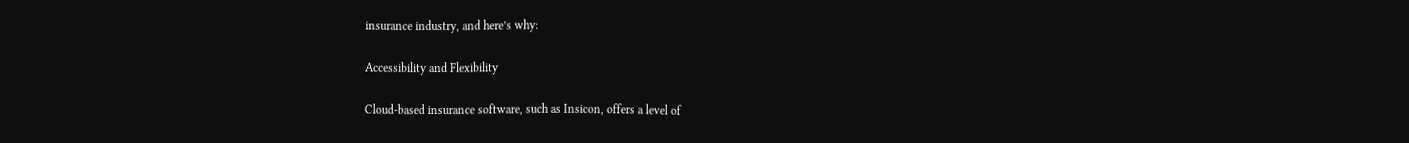insurance industry, and here’s why:

Accessibility and Flexibility

Cloud-based insurance software, such as Insicon, offers a level of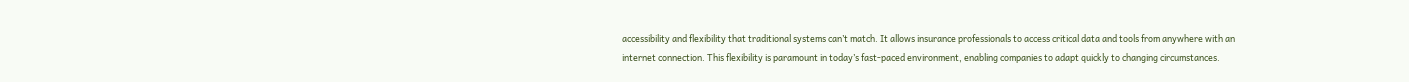accessibility and flexibility that traditional systems can’t match. It allows insurance professionals to access critical data and tools from anywhere with an internet connection. This flexibility is paramount in today’s fast-paced environment, enabling companies to adapt quickly to changing circumstances.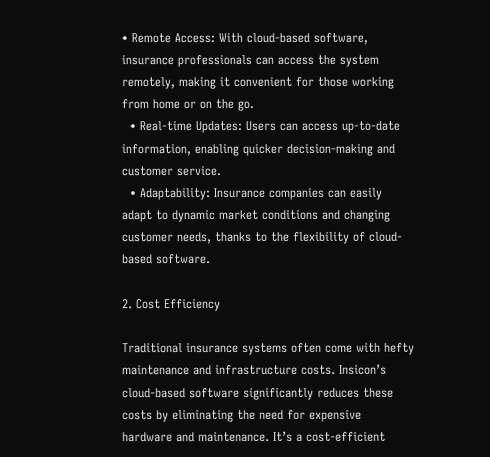• Remote Access: With cloud-based software, insurance professionals can access the system remotely, making it convenient for those working from home or on the go.
  • Real-time Updates: Users can access up-to-date information, enabling quicker decision-making and customer service.
  • Adaptability: Insurance companies can easily adapt to dynamic market conditions and changing customer needs, thanks to the flexibility of cloud-based software.

2. Cost Efficiency

Traditional insurance systems often come with hefty maintenance and infrastructure costs. Insicon’s cloud-based software significantly reduces these costs by eliminating the need for expensive hardware and maintenance. It’s a cost-efficient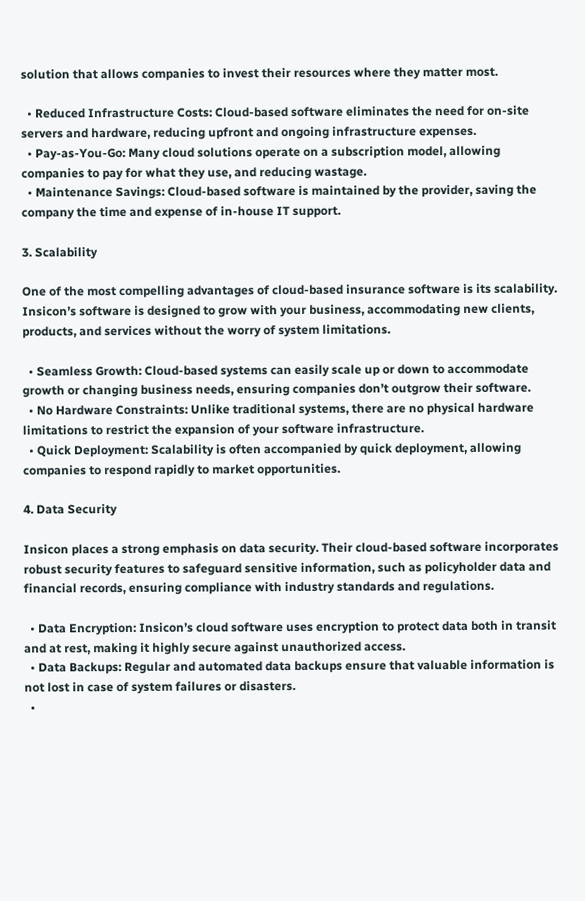solution that allows companies to invest their resources where they matter most.

  • Reduced Infrastructure Costs: Cloud-based software eliminates the need for on-site servers and hardware, reducing upfront and ongoing infrastructure expenses.
  • Pay-as-You-Go: Many cloud solutions operate on a subscription model, allowing companies to pay for what they use, and reducing wastage.
  • Maintenance Savings: Cloud-based software is maintained by the provider, saving the company the time and expense of in-house IT support.

3. Scalability

One of the most compelling advantages of cloud-based insurance software is its scalability. Insicon’s software is designed to grow with your business, accommodating new clients, products, and services without the worry of system limitations.

  • Seamless Growth: Cloud-based systems can easily scale up or down to accommodate growth or changing business needs, ensuring companies don’t outgrow their software.
  • No Hardware Constraints: Unlike traditional systems, there are no physical hardware limitations to restrict the expansion of your software infrastructure.
  • Quick Deployment: Scalability is often accompanied by quick deployment, allowing companies to respond rapidly to market opportunities.

4. Data Security

Insicon places a strong emphasis on data security. Their cloud-based software incorporates robust security features to safeguard sensitive information, such as policyholder data and financial records, ensuring compliance with industry standards and regulations.

  • Data Encryption: Insicon’s cloud software uses encryption to protect data both in transit and at rest, making it highly secure against unauthorized access.
  • Data Backups: Regular and automated data backups ensure that valuable information is not lost in case of system failures or disasters.
  •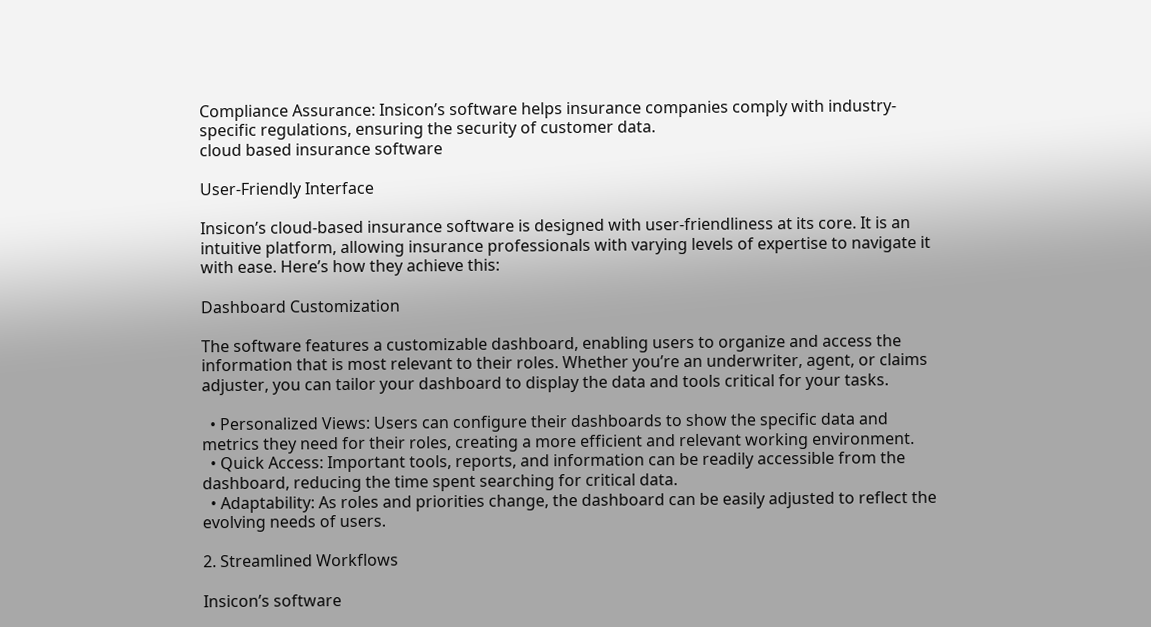Compliance Assurance: Insicon’s software helps insurance companies comply with industry-specific regulations, ensuring the security of customer data.
cloud based insurance software

User-Friendly Interface

Insicon’s cloud-based insurance software is designed with user-friendliness at its core. It is an intuitive platform, allowing insurance professionals with varying levels of expertise to navigate it with ease. Here’s how they achieve this:

Dashboard Customization

The software features a customizable dashboard, enabling users to organize and access the information that is most relevant to their roles. Whether you’re an underwriter, agent, or claims adjuster, you can tailor your dashboard to display the data and tools critical for your tasks.

  • Personalized Views: Users can configure their dashboards to show the specific data and metrics they need for their roles, creating a more efficient and relevant working environment.
  • Quick Access: Important tools, reports, and information can be readily accessible from the dashboard, reducing the time spent searching for critical data.
  • Adaptability: As roles and priorities change, the dashboard can be easily adjusted to reflect the evolving needs of users.

2. Streamlined Workflows

Insicon’s software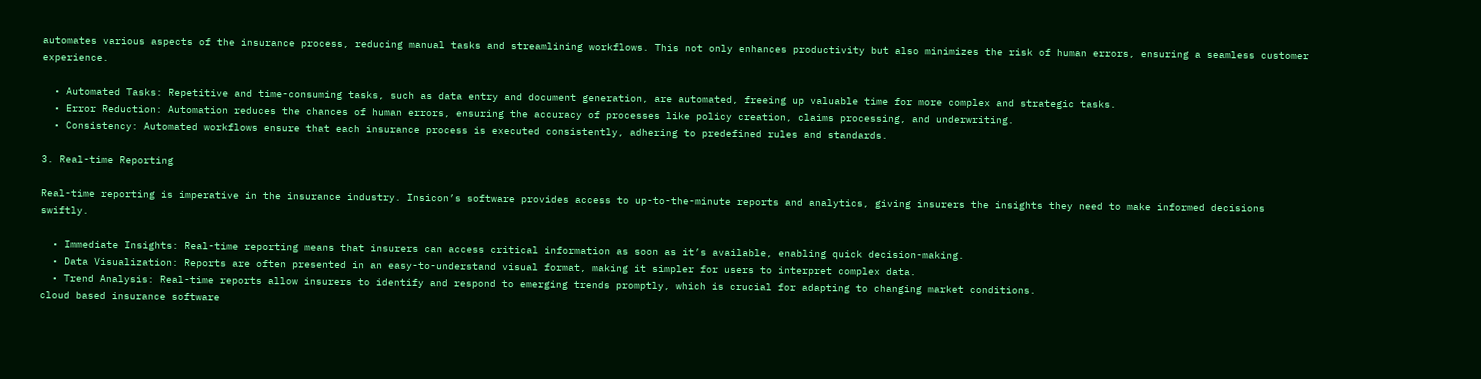automates various aspects of the insurance process, reducing manual tasks and streamlining workflows. This not only enhances productivity but also minimizes the risk of human errors, ensuring a seamless customer experience.

  • Automated Tasks: Repetitive and time-consuming tasks, such as data entry and document generation, are automated, freeing up valuable time for more complex and strategic tasks.
  • Error Reduction: Automation reduces the chances of human errors, ensuring the accuracy of processes like policy creation, claims processing, and underwriting.
  • Consistency: Automated workflows ensure that each insurance process is executed consistently, adhering to predefined rules and standards.

3. Real-time Reporting

Real-time reporting is imperative in the insurance industry. Insicon’s software provides access to up-to-the-minute reports and analytics, giving insurers the insights they need to make informed decisions swiftly.

  • Immediate Insights: Real-time reporting means that insurers can access critical information as soon as it’s available, enabling quick decision-making.
  • Data Visualization: Reports are often presented in an easy-to-understand visual format, making it simpler for users to interpret complex data.
  • Trend Analysis: Real-time reports allow insurers to identify and respond to emerging trends promptly, which is crucial for adapting to changing market conditions.
cloud based insurance software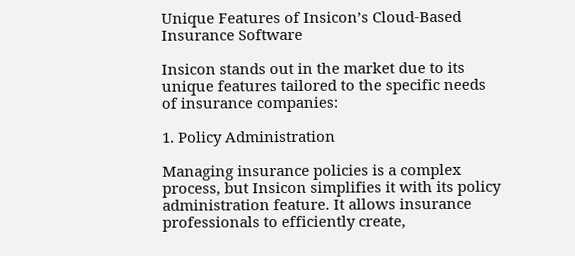Unique Features of Insicon’s Cloud-Based Insurance Software

Insicon stands out in the market due to its unique features tailored to the specific needs of insurance companies:

1. Policy Administration

Managing insurance policies is a complex process, but Insicon simplifies it with its policy administration feature. It allows insurance professionals to efficiently create,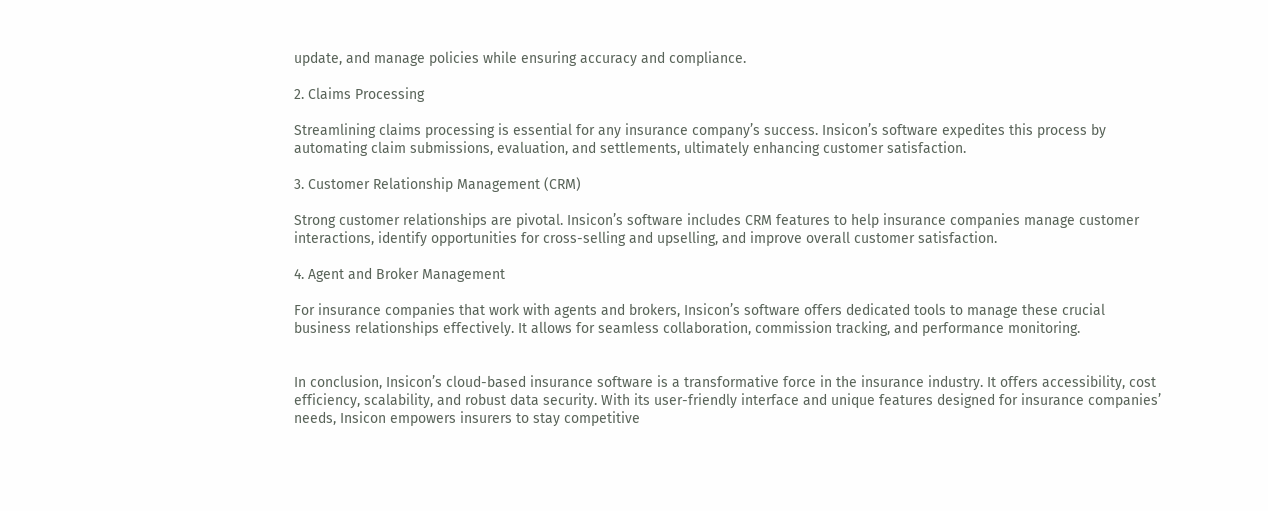update, and manage policies while ensuring accuracy and compliance.

2. Claims Processing

Streamlining claims processing is essential for any insurance company’s success. Insicon’s software expedites this process by automating claim submissions, evaluation, and settlements, ultimately enhancing customer satisfaction.

3. Customer Relationship Management (CRM)

Strong customer relationships are pivotal. Insicon’s software includes CRM features to help insurance companies manage customer interactions, identify opportunities for cross-selling and upselling, and improve overall customer satisfaction.

4. Agent and Broker Management

For insurance companies that work with agents and brokers, Insicon’s software offers dedicated tools to manage these crucial business relationships effectively. It allows for seamless collaboration, commission tracking, and performance monitoring.


In conclusion, Insicon’s cloud-based insurance software is a transformative force in the insurance industry. It offers accessibility, cost efficiency, scalability, and robust data security. With its user-friendly interface and unique features designed for insurance companies’ needs, Insicon empowers insurers to stay competitive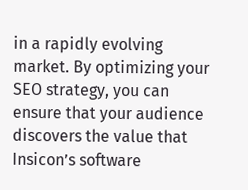in a rapidly evolving market. By optimizing your SEO strategy, you can ensure that your audience discovers the value that Insicon’s software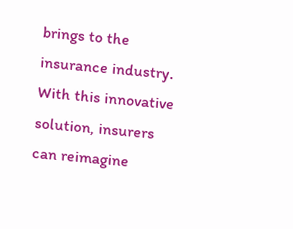brings to the insurance industry. With this innovative solution, insurers can reimagine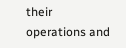their operations and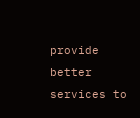provide better services to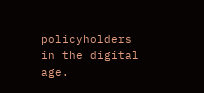policyholders in the digital age.